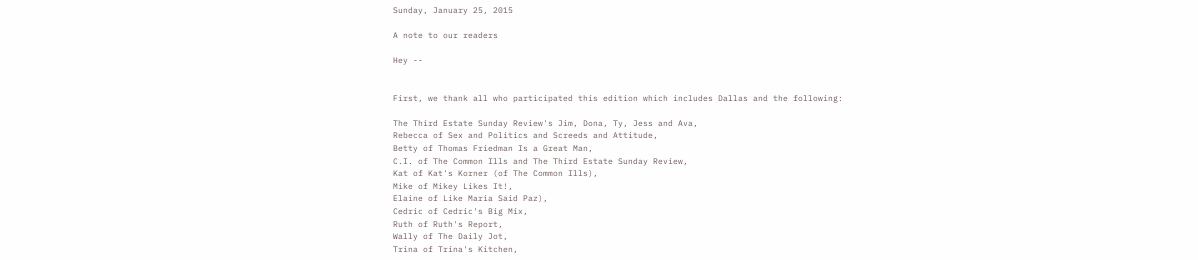Sunday, January 25, 2015

A note to our readers

Hey --


First, we thank all who participated this edition which includes Dallas and the following:

The Third Estate Sunday Review's Jim, Dona, Ty, Jess and Ava,
Rebecca of Sex and Politics and Screeds and Attitude,
Betty of Thomas Friedman Is a Great Man,
C.I. of The Common Ills and The Third Estate Sunday Review,
Kat of Kat's Korner (of The Common Ills),
Mike of Mikey Likes It!,
Elaine of Like Maria Said Paz),
Cedric of Cedric's Big Mix,
Ruth of Ruth's Report,
Wally of The Daily Jot,
Trina of Trina's Kitchen,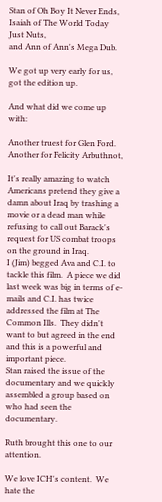Stan of Oh Boy It Never Ends,
Isaiah of The World Today Just Nuts,
and Ann of Ann's Mega Dub.

We got up very early for us, got the edition up.

And what did we come up with:

Another truest for Glen Ford.
Another for Felicity Arbuthnot,

It's really amazing to watch Americans pretend they give a damn about Iraq by trashing a movie or a dead man while refusing to call out Barack's request for US combat troops on the ground in Iraq.
I (Jim) begged Ava and C.I. to tackle this film.  A piece we did last week was big in terms of e-mails and C.I. has twice addressed the film at The Common Ills.  They didn't want to but agreed in the end and this is a powerful and important piece.
Stan raised the issue of the documentary and we quickly assembled a group based on who had seen the documentary.

Ruth brought this one to our attention.

We love ICH's content.  We hate the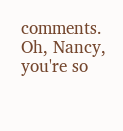comments.
Oh, Nancy, you're so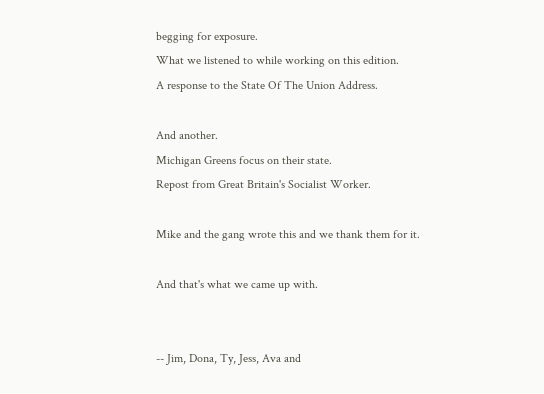begging for exposure.
What we listened to while working on this edition.
A response to the State Of The Union Address.

And another.
Michigan Greens focus on their state.
Repost from Great Britain's Socialist Worker.

Mike and the gang wrote this and we thank them for it.

And that's what we came up with.


-- Jim, Dona, Ty, Jess, Ava and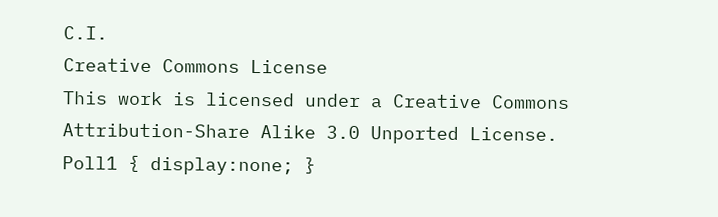C.I.
Creative Commons License
This work is licensed under a Creative Commons Attribution-Share Alike 3.0 Unported License.
Poll1 { display:none; }